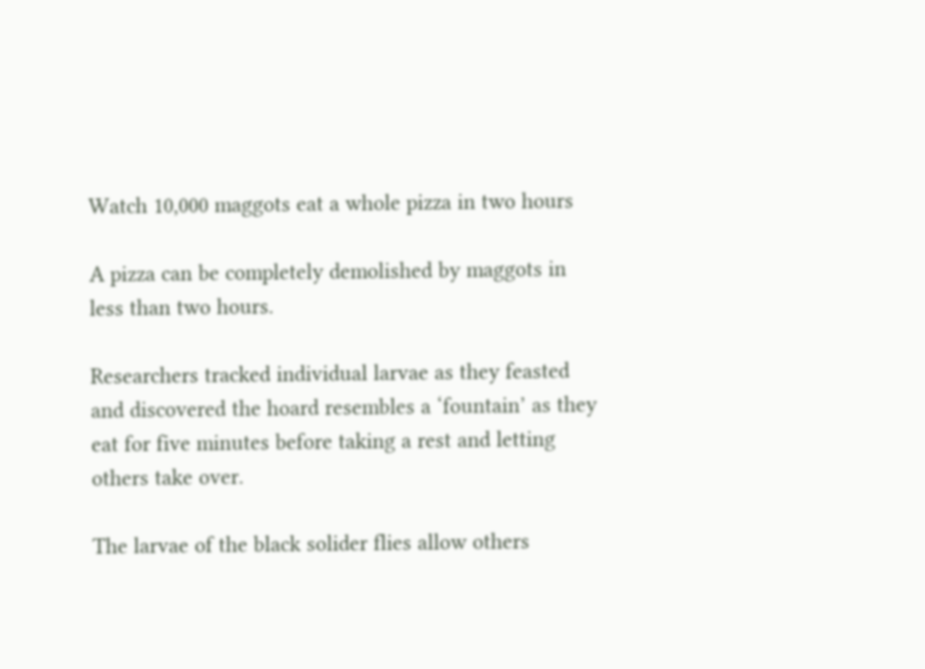Watch 10,000 maggots eat a whole pizza in two hours

A pizza can be completely demolished by maggots in less than two hours.

Researchers tracked individual larvae as they feasted and discovered the hoard resembles a ‘fountain’ as they eat for five minutes before taking a rest and letting others take over.

The larvae of the black solider flies allow others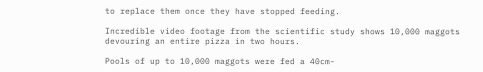to replace them once they have stopped feeding.

Incredible video footage from the scientific study shows 10,000 maggots devouring an entire pizza in two hours.

Pools of up to 10,000 maggots were fed a 40cm-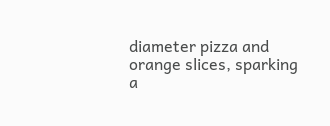diameter pizza and orange slices, sparking a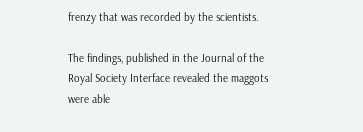frenzy that was recorded by the scientists.

The findings, published in the Journal of the Royal Society Interface revealed the maggots were able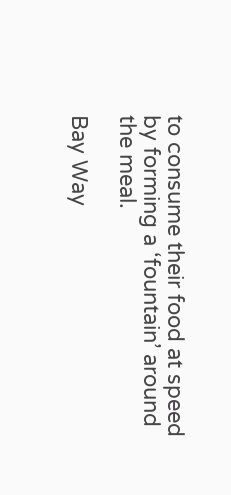to consume their food at speed by forming a ‘fountain’ around the meal.

Bay Way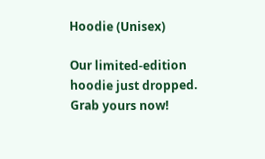Hoodie (Unisex)

Our limited-edition hoodie just dropped. Grab yours now!